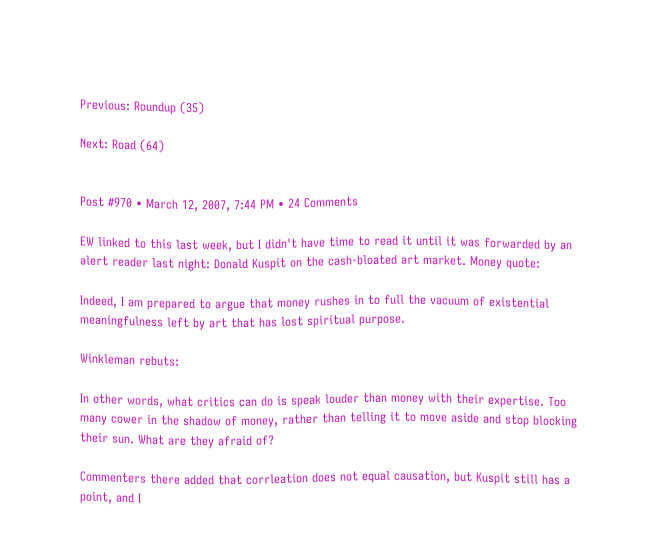Previous: Roundup (35)

Next: Road (64)


Post #970 • March 12, 2007, 7:44 PM • 24 Comments

EW linked to this last week, but I didn't have time to read it until it was forwarded by an alert reader last night: Donald Kuspit on the cash-bloated art market. Money quote:

Indeed, I am prepared to argue that money rushes in to full the vacuum of existential meaningfulness left by art that has lost spiritual purpose.

Winkleman rebuts:

In other words, what critics can do is speak louder than money with their expertise. Too many cower in the shadow of money, rather than telling it to move aside and stop blocking their sun. What are they afraid of?

Commenters there added that corrleation does not equal causation, but Kuspit still has a point, and I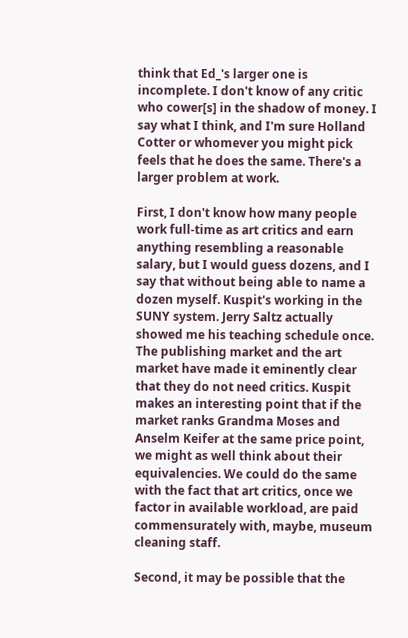think that Ed_'s larger one is incomplete. I don't know of any critic who cower[s] in the shadow of money. I say what I think, and I'm sure Holland Cotter or whomever you might pick feels that he does the same. There's a larger problem at work.

First, I don't know how many people work full-time as art critics and earn anything resembling a reasonable salary, but I would guess dozens, and I say that without being able to name a dozen myself. Kuspit's working in the SUNY system. Jerry Saltz actually showed me his teaching schedule once. The publishing market and the art market have made it eminently clear that they do not need critics. Kuspit makes an interesting point that if the market ranks Grandma Moses and Anselm Keifer at the same price point, we might as well think about their equivalencies. We could do the same with the fact that art critics, once we factor in available workload, are paid commensurately with, maybe, museum cleaning staff.

Second, it may be possible that the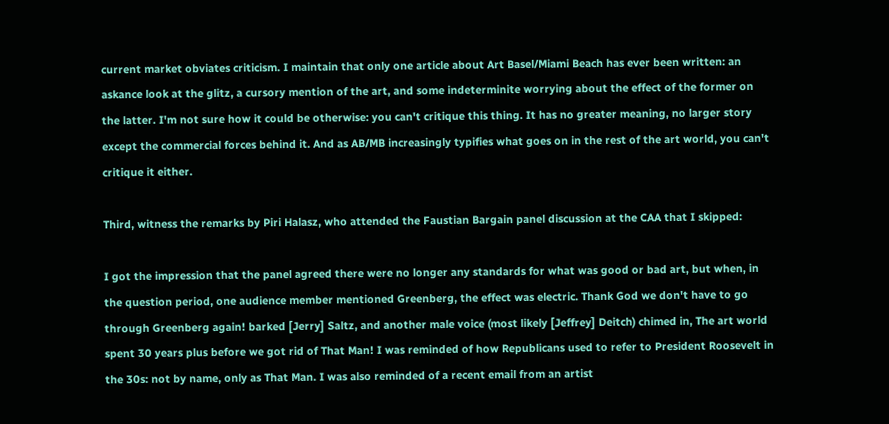current market obviates criticism. I maintain that only one article about Art Basel/Miami Beach has ever been written: an askance look at the glitz, a cursory mention of the art, and some indeterminite worrying about the effect of the former on the latter. I'm not sure how it could be otherwise: you can't critique this thing. It has no greater meaning, no larger story except the commercial forces behind it. And as AB/MB increasingly typifies what goes on in the rest of the art world, you can't critique it either.

Third, witness the remarks by Piri Halasz, who attended the Faustian Bargain panel discussion at the CAA that I skipped:

I got the impression that the panel agreed there were no longer any standards for what was good or bad art, but when, in the question period, one audience member mentioned Greenberg, the effect was electric. Thank God we don't have to go through Greenberg again! barked [Jerry] Saltz, and another male voice (most likely [Jeffrey] Deitch) chimed in, The art world spent 30 years plus before we got rid of That Man! I was reminded of how Republicans used to refer to President Roosevelt in the 30s: not by name, only as That Man. I was also reminded of a recent email from an artist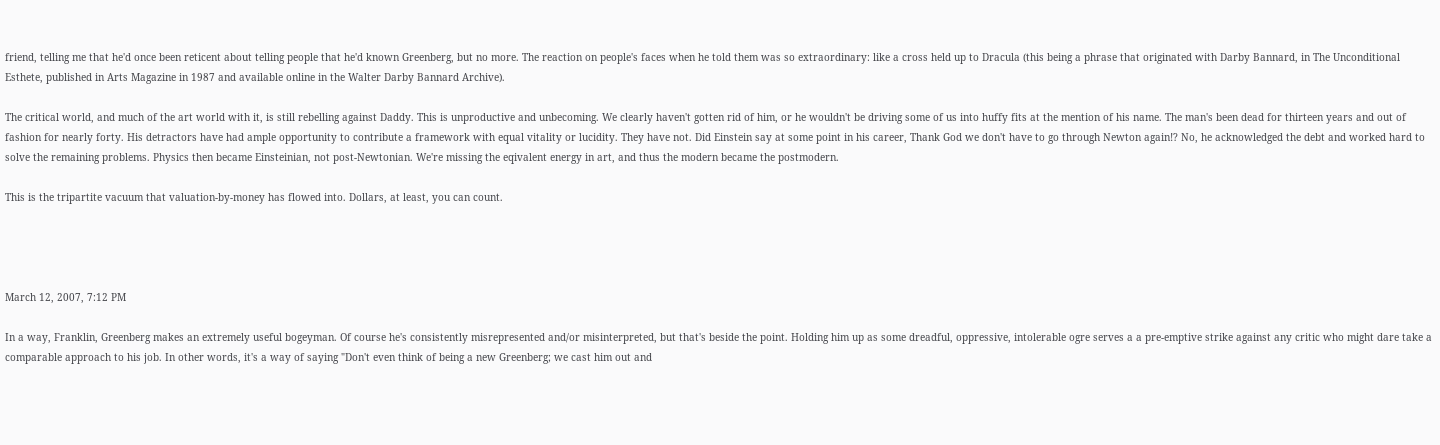friend, telling me that he'd once been reticent about telling people that he'd known Greenberg, but no more. The reaction on people's faces when he told them was so extraordinary: like a cross held up to Dracula (this being a phrase that originated with Darby Bannard, in The Unconditional Esthete, published in Arts Magazine in 1987 and available online in the Walter Darby Bannard Archive).

The critical world, and much of the art world with it, is still rebelling against Daddy. This is unproductive and unbecoming. We clearly haven't gotten rid of him, or he wouldn't be driving some of us into huffy fits at the mention of his name. The man's been dead for thirteen years and out of fashion for nearly forty. His detractors have had ample opportunity to contribute a framework with equal vitality or lucidity. They have not. Did Einstein say at some point in his career, Thank God we don't have to go through Newton again!? No, he acknowledged the debt and worked hard to solve the remaining problems. Physics then became Einsteinian, not post-Newtonian. We're missing the eqivalent energy in art, and thus the modern became the postmodern.

This is the tripartite vacuum that valuation-by-money has flowed into. Dollars, at least, you can count.




March 12, 2007, 7:12 PM

In a way, Franklin, Greenberg makes an extremely useful bogeyman. Of course he's consistently misrepresented and/or misinterpreted, but that's beside the point. Holding him up as some dreadful, oppressive, intolerable ogre serves a a pre-emptive strike against any critic who might dare take a comparable approach to his job. In other words, it's a way of saying "Don't even think of being a new Greenberg; we cast him out and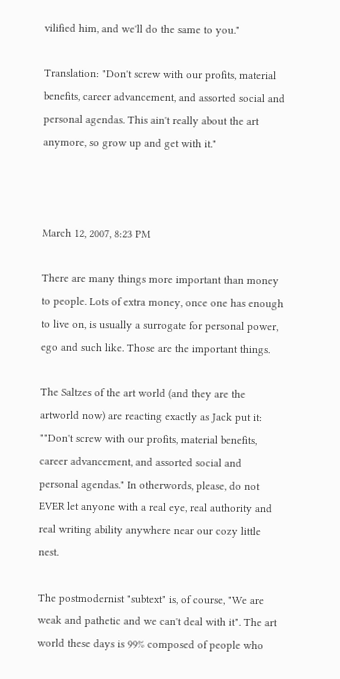vilified him, and we'll do the same to you."

Translation: "Don't screw with our profits, material benefits, career advancement, and assorted social and personal agendas. This ain't really about the art anymore, so grow up and get with it."



March 12, 2007, 8:23 PM

There are many things more important than money to people. Lots of extra money, once one has enough to live on, is usually a surrogate for personal power, ego and such like. Those are the important things.

The Saltzes of the art world (and they are the artworld now) are reacting exactly as Jack put it: ""Don't screw with our profits, material benefits, career advancement, and assorted social and personal agendas." In otherwords, please, do not EVER let anyone with a real eye, real authority and real writing ability anywhere near our cozy little nest.

The postmodernist "subtext" is, of course, "We are weak and pathetic and we can't deal with it". The art world these days is 99% composed of people who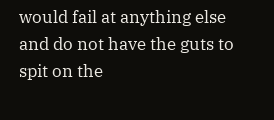would fail at anything else and do not have the guts to spit on the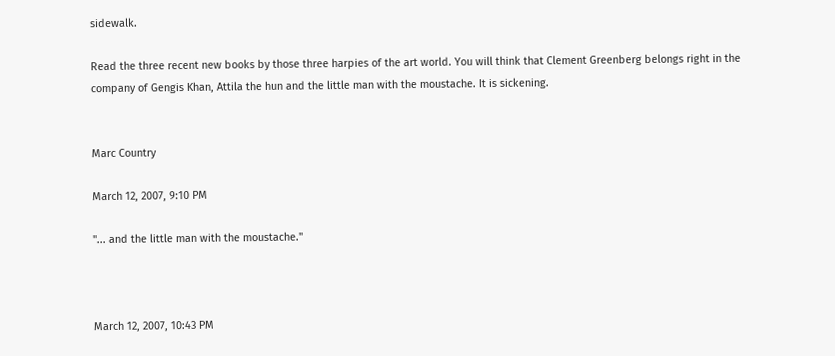sidewalk.

Read the three recent new books by those three harpies of the art world. You will think that Clement Greenberg belongs right in the company of Gengis Khan, Attila the hun and the little man with the moustache. It is sickening.


Marc Country

March 12, 2007, 9:10 PM

"... and the little man with the moustache."



March 12, 2007, 10:43 PM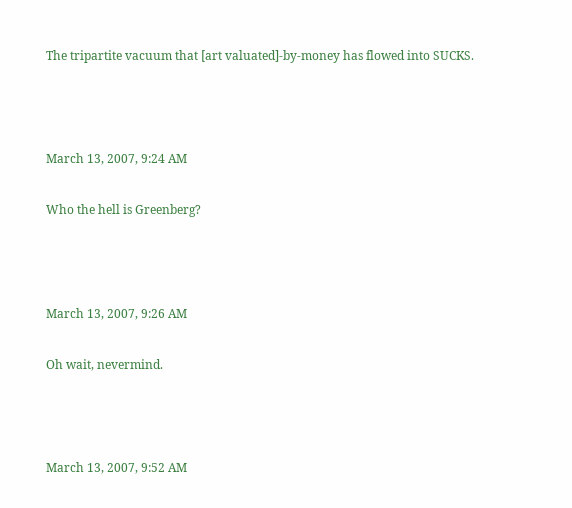The tripartite vacuum that [art valuated]-by-money has flowed into SUCKS.



March 13, 2007, 9:24 AM

Who the hell is Greenberg?



March 13, 2007, 9:26 AM

Oh wait, nevermind.



March 13, 2007, 9:52 AM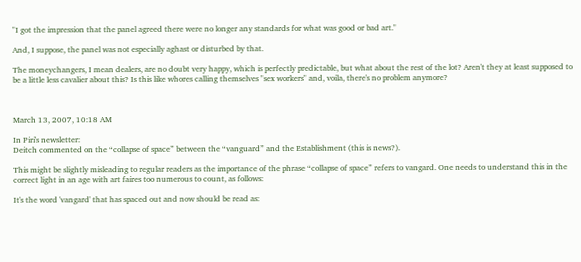"I got the impression that the panel agreed there were no longer any standards for what was good or bad art."

And, I suppose, the panel was not especially aghast or disturbed by that.

The moneychangers, I mean dealers, are no doubt very happy, which is perfectly predictable, but what about the rest of the lot? Aren't they at least supposed to be a little less cavalier about this? Is this like whores calling themselves "sex workers" and, voila, there's no problem anymore?



March 13, 2007, 10:18 AM

In Piri's newsletter:
Deitch commented on the “collapse of space” between the “vanguard” and the Establishment (this is news?).

This might be slightly misleading to regular readers as the importance of the phrase “collapse of space” refers to vangard. One needs to understand this in the correct light in an age with art faires too numerous to count, as follows:

It's the word 'vangard' that has spaced out and now should be read as: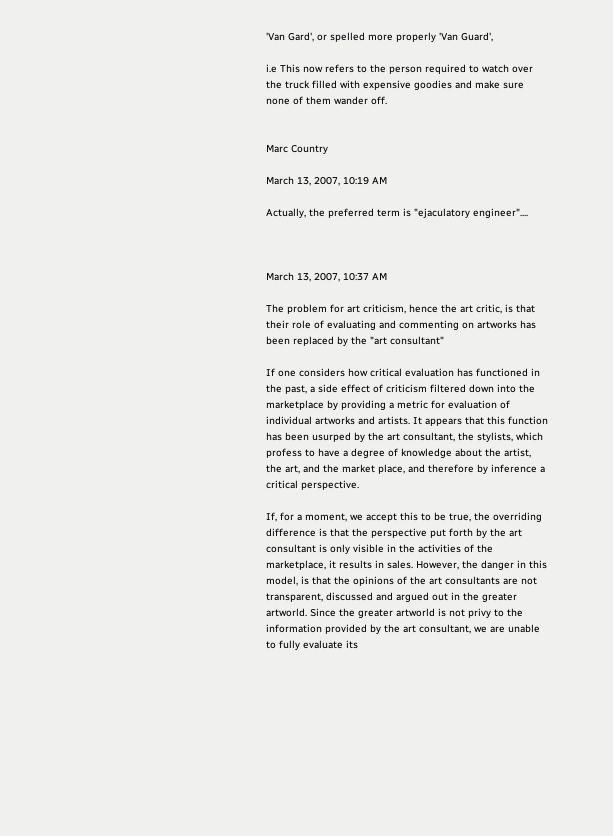'Van Gard', or spelled more properly 'Van Guard',

i.e This now refers to the person required to watch over the truck filled with expensive goodies and make sure none of them wander off.


Marc Country

March 13, 2007, 10:19 AM

Actually, the preferred term is "ejaculatory engineer"....



March 13, 2007, 10:37 AM

The problem for art criticism, hence the art critic, is that their role of evaluating and commenting on artworks has been replaced by the "art consultant"

If one considers how critical evaluation has functioned in the past, a side effect of criticism filtered down into the marketplace by providing a metric for evaluation of individual artworks and artists. It appears that this function has been usurped by the art consultant, the stylists, which profess to have a degree of knowledge about the artist, the art, and the market place, and therefore by inference a critical perspective.

If, for a moment, we accept this to be true, the overriding difference is that the perspective put forth by the art consultant is only visible in the activities of the marketplace, it results in sales. However, the danger in this model, is that the opinions of the art consultants are not transparent, discussed and argued out in the greater artworld. Since the greater artworld is not privy to the information provided by the art consultant, we are unable to fully evaluate its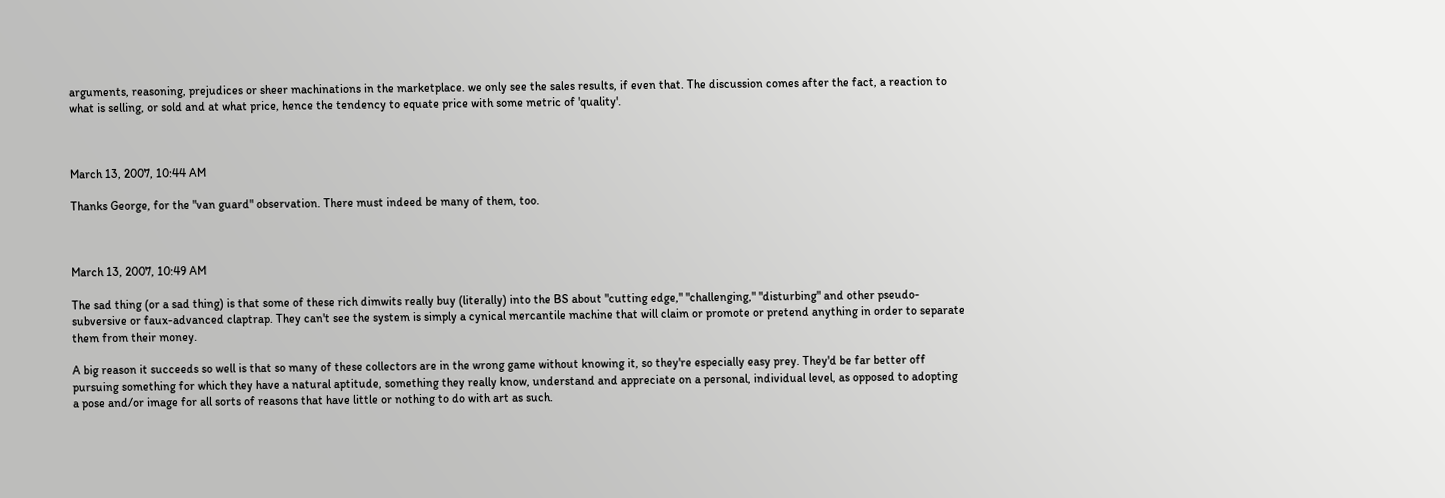arguments, reasoning, prejudices or sheer machinations in the marketplace. we only see the sales results, if even that. The discussion comes after the fact, a reaction to what is selling, or sold and at what price, hence the tendency to equate price with some metric of 'quality'.



March 13, 2007, 10:44 AM

Thanks George, for the "van guard" observation. There must indeed be many of them, too.



March 13, 2007, 10:49 AM

The sad thing (or a sad thing) is that some of these rich dimwits really buy (literally) into the BS about "cutting edge," "challenging," "disturbing" and other pseudo-subversive or faux-advanced claptrap. They can't see the system is simply a cynical mercantile machine that will claim or promote or pretend anything in order to separate them from their money.

A big reason it succeeds so well is that so many of these collectors are in the wrong game without knowing it, so they're especially easy prey. They'd be far better off pursuing something for which they have a natural aptitude, something they really know, understand and appreciate on a personal, individual level, as opposed to adopting a pose and/or image for all sorts of reasons that have little or nothing to do with art as such.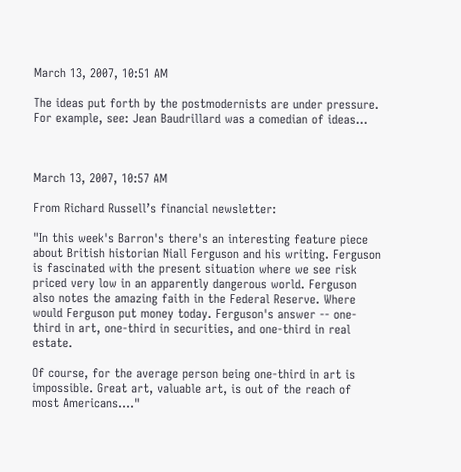March 13, 2007, 10:51 AM

The ideas put forth by the postmodernists are under pressure.
For example, see: Jean Baudrillard was a comedian of ideas…



March 13, 2007, 10:57 AM

From Richard Russell’s financial newsletter:

"In this week's Barron's there's an interesting feature piece about British historian Niall Ferguson and his writing. Ferguson is fascinated with the present situation where we see risk priced very low in an apparently dangerous world. Ferguson also notes the amazing faith in the Federal Reserve. Where would Ferguson put money today. Ferguson's answer -- one-third in art, one-third in securities, and one-third in real estate.

Of course, for the average person being one-third in art is impossible. Great art, valuable art, is out of the reach of most Americans…."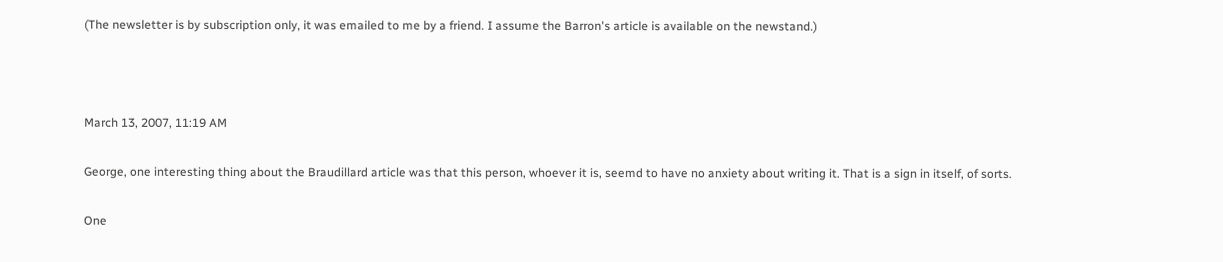(The newsletter is by subscription only, it was emailed to me by a friend. I assume the Barron's article is available on the newstand.)



March 13, 2007, 11:19 AM

George, one interesting thing about the Braudillard article was that this person, whoever it is, seemd to have no anxiety about writing it. That is a sign in itself, of sorts.

One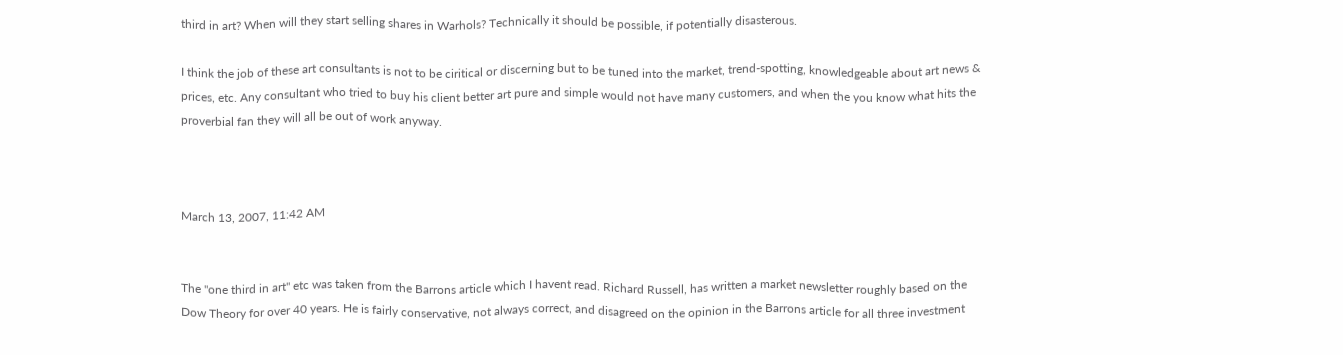third in art? When will they start selling shares in Warhols? Technically it should be possible, if potentially disasterous.

I think the job of these art consultants is not to be ciritical or discerning but to be tuned into the market, trend-spotting, knowledgeable about art news & prices, etc. Any consultant who tried to buy his client better art pure and simple would not have many customers, and when the you know what hits the proverbial fan they will all be out of work anyway.



March 13, 2007, 11:42 AM


The "one third in art" etc was taken from the Barrons article which I havent read. Richard Russell, has written a market newsletter roughly based on the Dow Theory for over 40 years. He is fairly conservative, not always correct, and disagreed on the opinion in the Barrons article for all three investment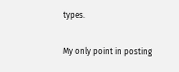types.

My only point in posting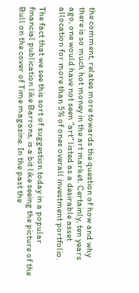the comment, relates more towards the question of how and why there is so much hot money in the art market. Certainly, ten years ago, one would have not seen "art" listed as a desirable asset allocation for more than 5% of ones overall investment portfolio.

The fact that we see this sort of suggestion today in a popular financial publication like Barrons, is a bit like seeing the picture of the Bull on the cover of Time magazine. In the past the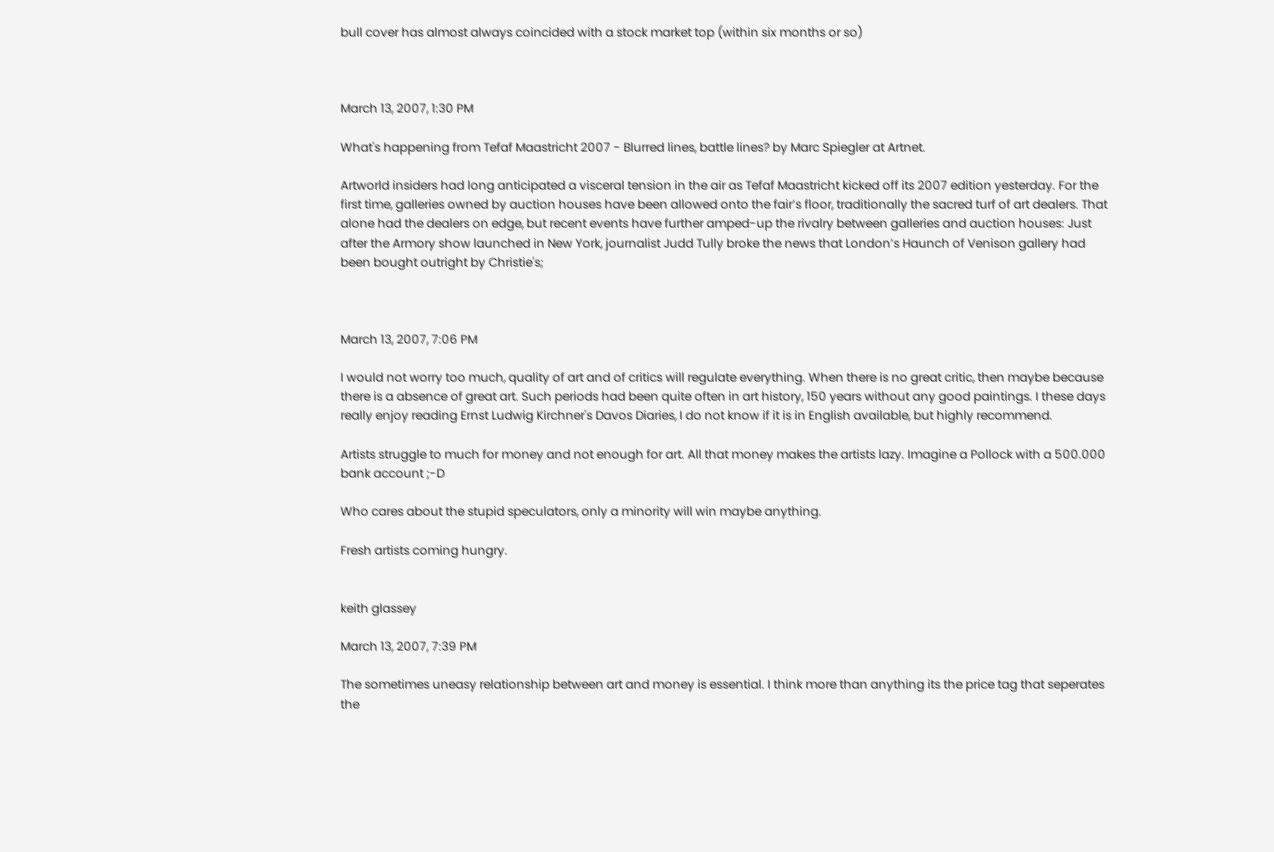bull cover has almost always coincided with a stock market top (within six months or so)



March 13, 2007, 1:30 PM

What's happening from Tefaf Maastricht 2007 - Blurred lines, battle lines? by Marc Spiegler at Artnet.

Artworld insiders had long anticipated a visceral tension in the air as Tefaf Maastricht kicked off its 2007 edition yesterday. For the first time, galleries owned by auction houses have been allowed onto the fair’s floor, traditionally the sacred turf of art dealers. That alone had the dealers on edge, but recent events have further amped-up the rivalry between galleries and auction houses: Just after the Armory show launched in New York, journalist Judd Tully broke the news that London’s Haunch of Venison gallery had been bought outright by Christie's;



March 13, 2007, 7:06 PM

I would not worry too much, quality of art and of critics will regulate everything. When there is no great critic, then maybe because there is a absence of great art. Such periods had been quite often in art history, 150 years without any good paintings. I these days really enjoy reading Ernst Ludwig Kirchner's Davos Diaries, I do not know if it is in English available, but highly recommend.

Artists struggle to much for money and not enough for art. All that money makes the artists lazy. Imagine a Pollock with a 500.000 bank account ;-D

Who cares about the stupid speculators, only a minority will win maybe anything.

Fresh artists coming hungry.


keith glassey

March 13, 2007, 7:39 PM

The sometimes uneasy relationship between art and money is essential. I think more than anything its the price tag that seperates the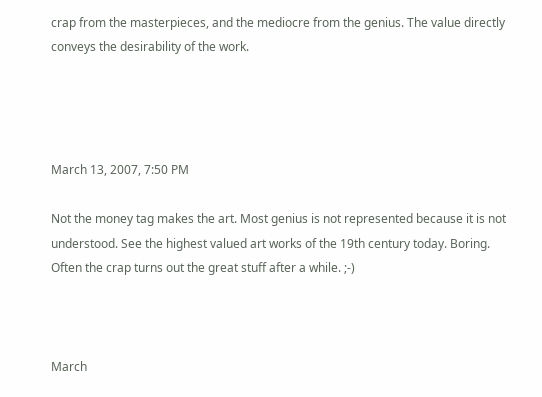crap from the masterpieces, and the mediocre from the genius. The value directly conveys the desirability of the work.




March 13, 2007, 7:50 PM

Not the money tag makes the art. Most genius is not represented because it is not understood. See the highest valued art works of the 19th century today. Boring. Often the crap turns out the great stuff after a while. ;-)



March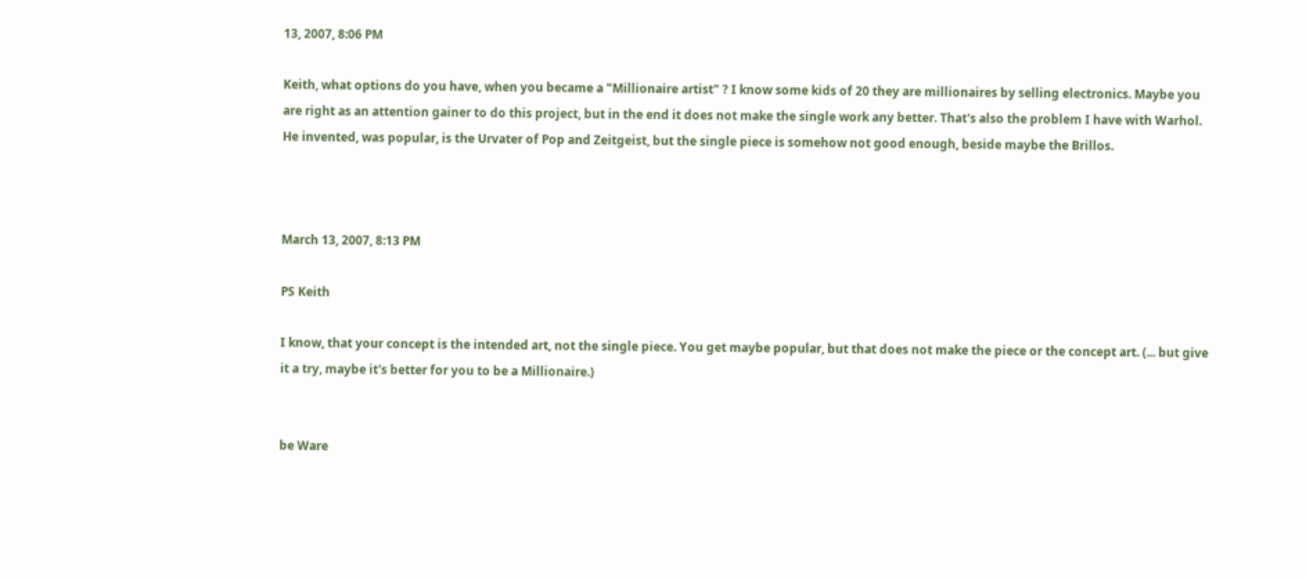13, 2007, 8:06 PM

Keith, what options do you have, when you became a "Millionaire artist" ? I know some kids of 20 they are millionaires by selling electronics. Maybe you are right as an attention gainer to do this project, but in the end it does not make the single work any better. That's also the problem I have with Warhol. He invented, was popular, is the Urvater of Pop and Zeitgeist, but the single piece is somehow not good enough, beside maybe the Brillos.



March 13, 2007, 8:13 PM

PS Keith

I know, that your concept is the intended art, not the single piece. You get maybe popular, but that does not make the piece or the concept art. (... but give it a try, maybe it's better for you to be a Millionaire.)


be Ware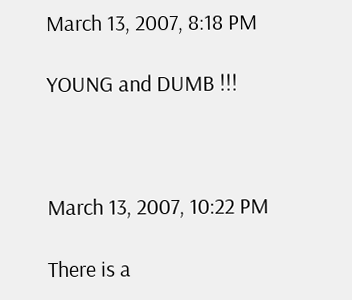March 13, 2007, 8:18 PM

YOUNG and DUMB !!!



March 13, 2007, 10:22 PM

There is a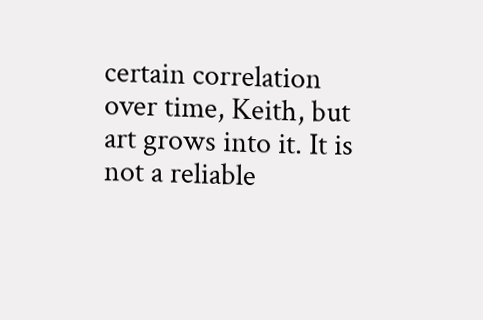certain correlation over time, Keith, but art grows into it. It is not a reliable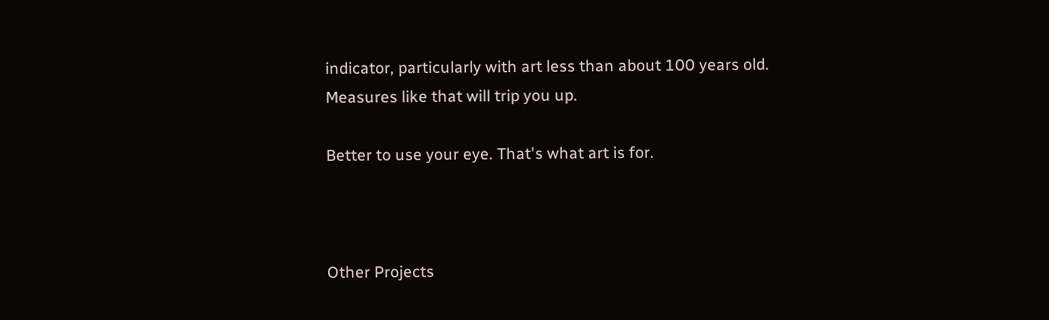indicator, particularly with art less than about 100 years old. Measures like that will trip you up.

Better to use your eye. That's what art is for.



Other Projects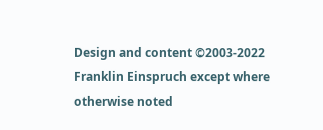Design and content ©2003-2022 Franklin Einspruch except where otherwise noted